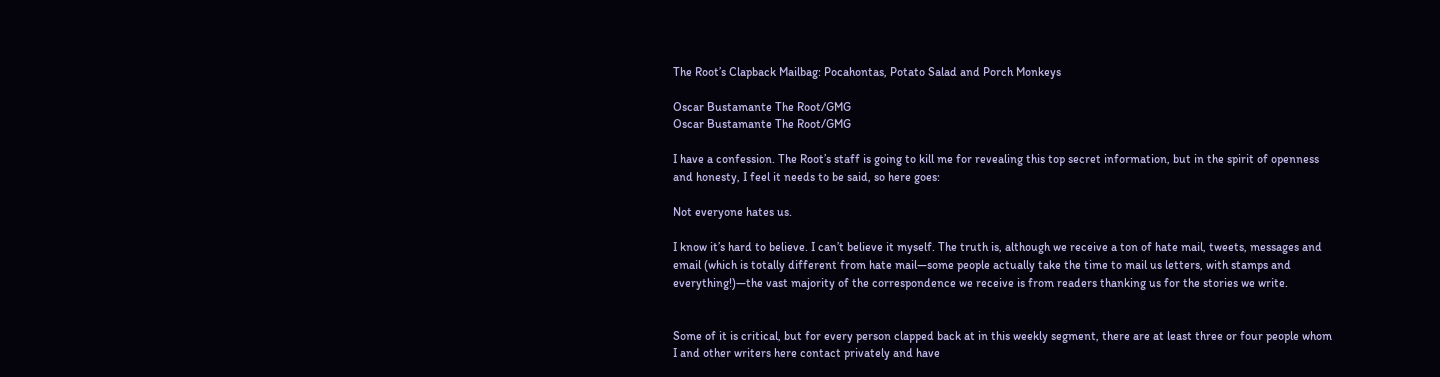The Root’s Clapback Mailbag: Pocahontas, Potato Salad and Porch Monkeys

Oscar Bustamante The Root/GMG
Oscar Bustamante The Root/GMG

I have a confession. The Root’s staff is going to kill me for revealing this top secret information, but in the spirit of openness and honesty, I feel it needs to be said, so here goes:

Not everyone hates us.

I know it’s hard to believe. I can’t believe it myself. The truth is, although we receive a ton of hate mail, tweets, messages and email (which is totally different from hate mail—some people actually take the time to mail us letters, with stamps and everything!)—the vast majority of the correspondence we receive is from readers thanking us for the stories we write.


Some of it is critical, but for every person clapped back at in this weekly segment, there are at least three or four people whom I and other writers here contact privately and have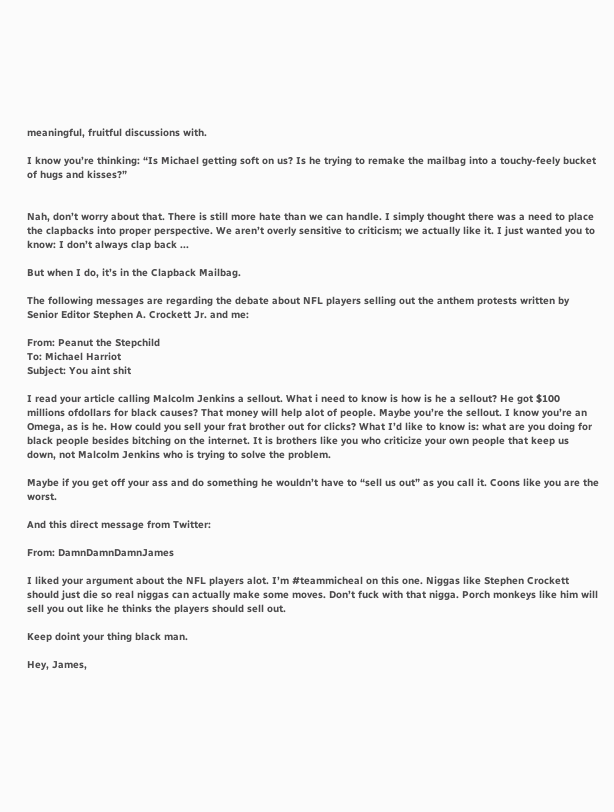meaningful, fruitful discussions with.

I know you’re thinking: “Is Michael getting soft on us? Is he trying to remake the mailbag into a touchy-feely bucket of hugs and kisses?”


Nah, don’t worry about that. There is still more hate than we can handle. I simply thought there was a need to place the clapbacks into proper perspective. We aren’t overly sensitive to criticism; we actually like it. I just wanted you to know: I don’t always clap back ...

But when I do, it’s in the Clapback Mailbag.

The following messages are regarding the debate about NFL players selling out the anthem protests written by Senior Editor Stephen A. Crockett Jr. and me:

From: Peanut the Stepchild
To: Michael Harriot
Subject: You aint shit

I read your article calling Malcolm Jenkins a sellout. What i need to know is how is he a sellout? He got $100 millions ofdollars for black causes? That money will help alot of people. Maybe you’re the sellout. I know you’re an Omega, as is he. How could you sell your frat brother out for clicks? What I’d like to know is: what are you doing for black people besides bitching on the internet. It is brothers like you who criticize your own people that keep us down, not Malcolm Jenkins who is trying to solve the problem.

Maybe if you get off your ass and do something he wouldn’t have to “sell us out” as you call it. Coons like you are the worst.

And this direct message from Twitter:

From: DamnDamnDamnJames

I liked your argument about the NFL players alot. I’m #teammicheal on this one. Niggas like Stephen Crockett should just die so real niggas can actually make some moves. Don’t fuck with that nigga. Porch monkeys like him will sell you out like he thinks the players should sell out.

Keep doint your thing black man.

Hey, James,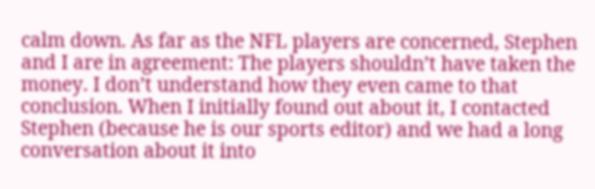calm down. As far as the NFL players are concerned, Stephen and I are in agreement: The players shouldn’t have taken the money. I don’t understand how they even came to that conclusion. When I initially found out about it, I contacted Stephen (because he is our sports editor) and we had a long conversation about it into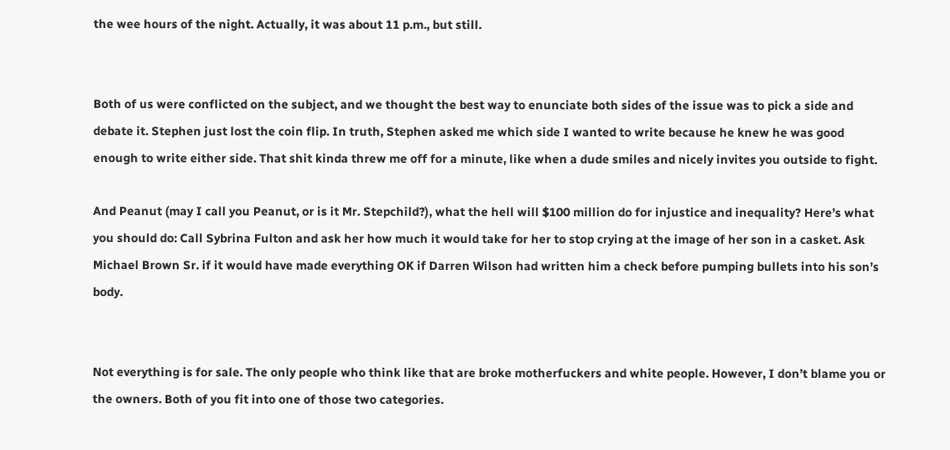the wee hours of the night. Actually, it was about 11 p.m., but still.


Both of us were conflicted on the subject, and we thought the best way to enunciate both sides of the issue was to pick a side and debate it. Stephen just lost the coin flip. In truth, Stephen asked me which side I wanted to write because he knew he was good enough to write either side. That shit kinda threw me off for a minute, like when a dude smiles and nicely invites you outside to fight.

And Peanut (may I call you Peanut, or is it Mr. Stepchild?), what the hell will $100 million do for injustice and inequality? Here’s what you should do: Call Sybrina Fulton and ask her how much it would take for her to stop crying at the image of her son in a casket. Ask Michael Brown Sr. if it would have made everything OK if Darren Wilson had written him a check before pumping bullets into his son’s body.


Not everything is for sale. The only people who think like that are broke motherfuckers and white people. However, I don’t blame you or the owners. Both of you fit into one of those two categories.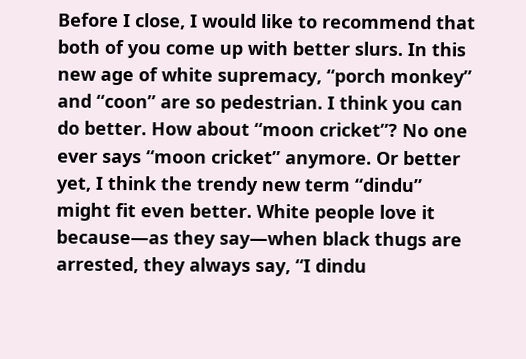Before I close, I would like to recommend that both of you come up with better slurs. In this new age of white supremacy, “porch monkey” and “coon” are so pedestrian. I think you can do better. How about “moon cricket”? No one ever says “moon cricket” anymore. Or better yet, I think the trendy new term “dindu” might fit even better. White people love it because—as they say—when black thugs are arrested, they always say, “I dindu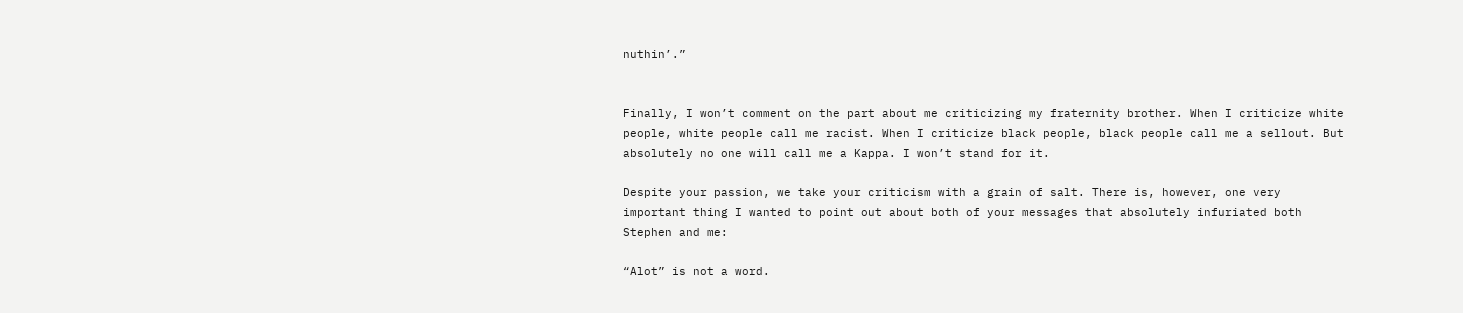nuthin’.”


Finally, I won’t comment on the part about me criticizing my fraternity brother. When I criticize white people, white people call me racist. When I criticize black people, black people call me a sellout. But absolutely no one will call me a Kappa. I won’t stand for it.

Despite your passion, we take your criticism with a grain of salt. There is, however, one very important thing I wanted to point out about both of your messages that absolutely infuriated both Stephen and me:

“Alot” is not a word.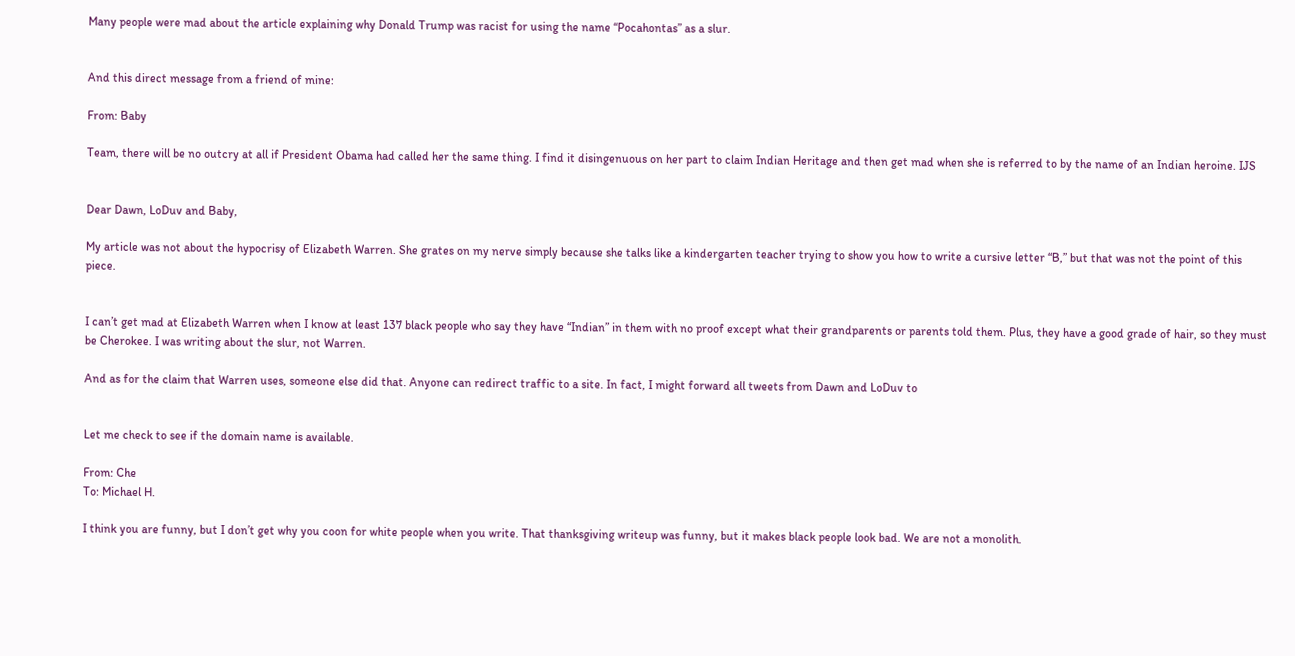Many people were mad about the article explaining why Donald Trump was racist for using the name “Pocahontas” as a slur.


And this direct message from a friend of mine:

From: Baby

Team, there will be no outcry at all if President Obama had called her the same thing. I find it disingenuous on her part to claim Indian Heritage and then get mad when she is referred to by the name of an Indian heroine. IJS


Dear Dawn, LoDuv and Baby,

My article was not about the hypocrisy of Elizabeth Warren. She grates on my nerve simply because she talks like a kindergarten teacher trying to show you how to write a cursive letter “B,” but that was not the point of this piece.


I can’t get mad at Elizabeth Warren when I know at least 137 black people who say they have “Indian” in them with no proof except what their grandparents or parents told them. Plus, they have a good grade of hair, so they must be Cherokee. I was writing about the slur, not Warren.

And as for the claim that Warren uses, someone else did that. Anyone can redirect traffic to a site. In fact, I might forward all tweets from Dawn and LoDuv to


Let me check to see if the domain name is available.

From: Che
To: Michael H.

I think you are funny, but I don’t get why you coon for white people when you write. That thanksgiving writeup was funny, but it makes black people look bad. We are not a monolith.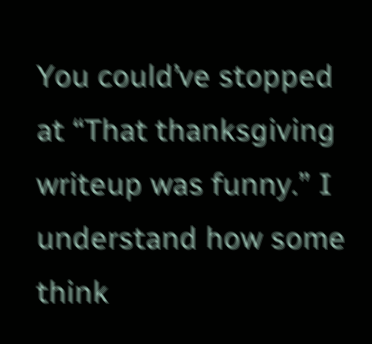You could’ve stopped at “That thanksgiving writeup was funny.” I understand how some think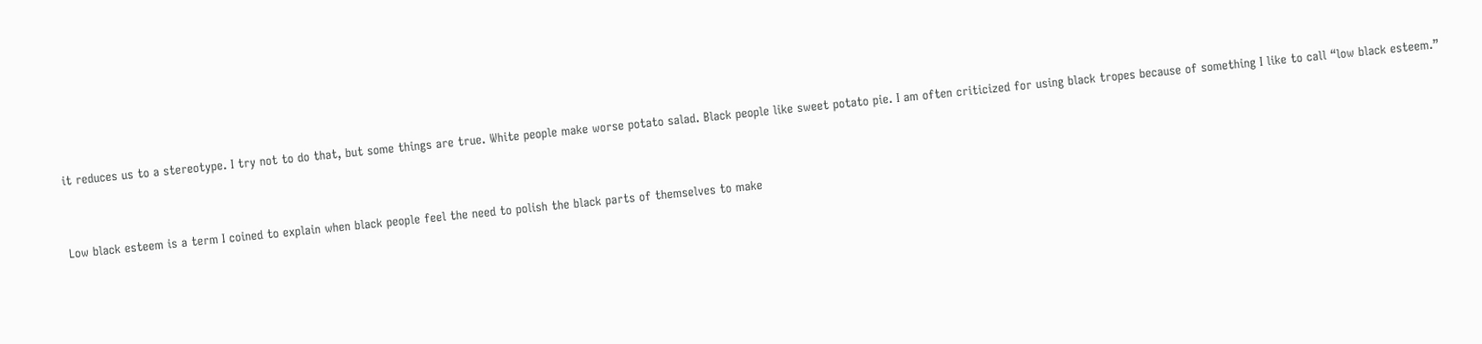it reduces us to a stereotype. I try not to do that, but some things are true. White people make worse potato salad. Black people like sweet potato pie. I am often criticized for using black tropes because of something I like to call “low black esteem.”


Low black esteem is a term I coined to explain when black people feel the need to polish the black parts of themselves to make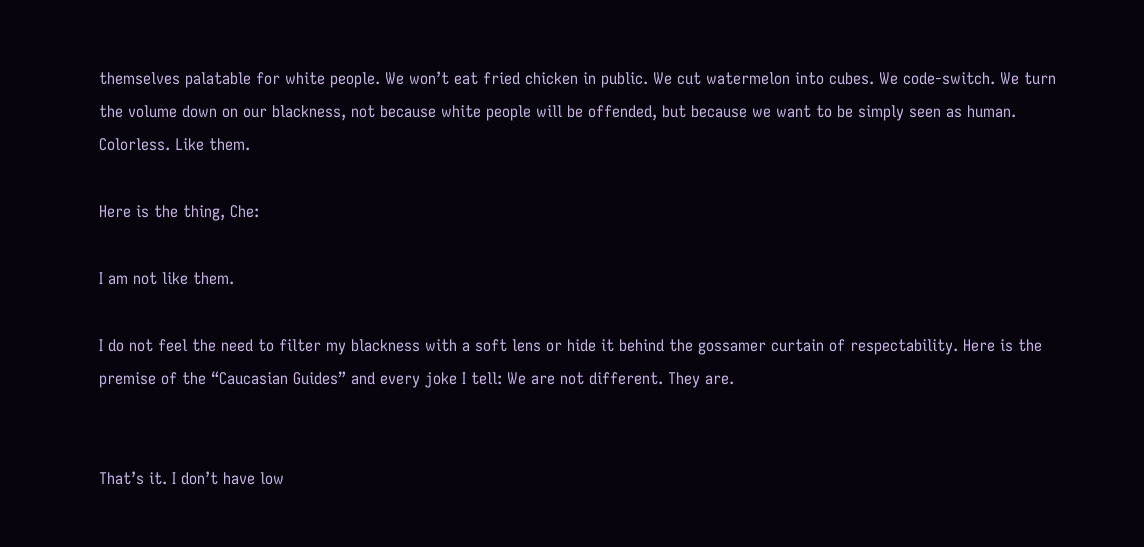themselves palatable for white people. We won’t eat fried chicken in public. We cut watermelon into cubes. We code-switch. We turn the volume down on our blackness, not because white people will be offended, but because we want to be simply seen as human. Colorless. Like them.

Here is the thing, Che:

I am not like them.

I do not feel the need to filter my blackness with a soft lens or hide it behind the gossamer curtain of respectability. Here is the premise of the “Caucasian Guides” and every joke I tell: We are not different. They are.


That’s it. I don’t have low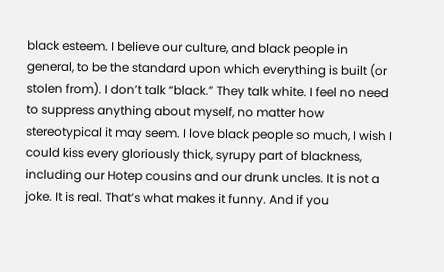black esteem. I believe our culture, and black people in general, to be the standard upon which everything is built (or stolen from). I don’t talk “black.” They talk white. I feel no need to suppress anything about myself, no matter how stereotypical it may seem. I love black people so much, I wish I could kiss every gloriously thick, syrupy part of blackness, including our Hotep cousins and our drunk uncles. It is not a joke. It is real. That’s what makes it funny. And if you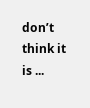don’t think it is ...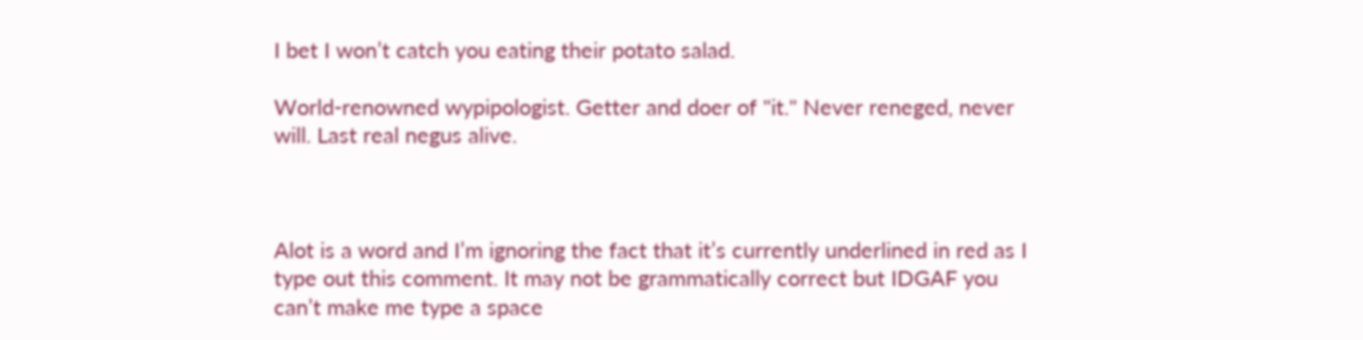I bet I won’t catch you eating their potato salad.

World-renowned wypipologist. Getter and doer of "it." Never reneged, never will. Last real negus alive.



Alot is a word and I’m ignoring the fact that it’s currently underlined in red as I type out this comment. It may not be grammatically correct but IDGAF you can’t make me type a space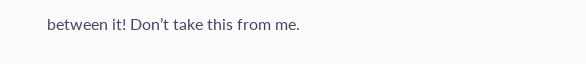between it! Don’t take this from me.